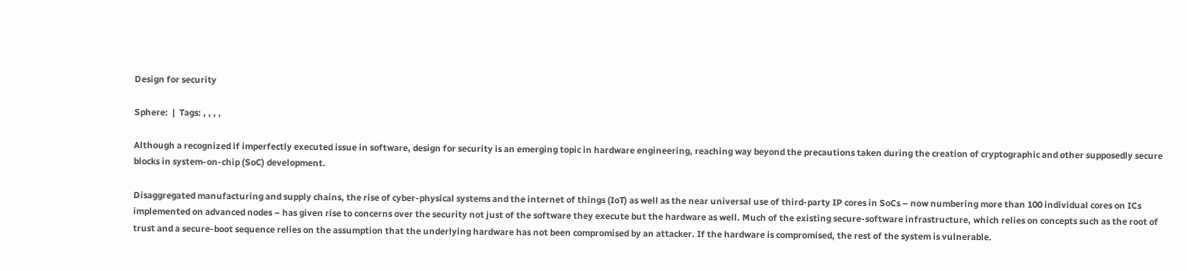Design for security

Sphere:  |  Tags: , , , ,

Although a recognized if imperfectly executed issue in software, design for security is an emerging topic in hardware engineering, reaching way beyond the precautions taken during the creation of cryptographic and other supposedly secure blocks in system-on-chip (SoC) development.

Disaggregated manufacturing and supply chains, the rise of cyber-physical systems and the internet of things (IoT) as well as the near universal use of third-party IP cores in SoCs – now numbering more than 100 individual cores on ICs implemented on advanced nodes – has given rise to concerns over the security not just of the software they execute but the hardware as well. Much of the existing secure-software infrastructure, which relies on concepts such as the root of trust and a secure-boot sequence relies on the assumption that the underlying hardware has not been compromised by an attacker. If the hardware is compromised, the rest of the system is vulnerable.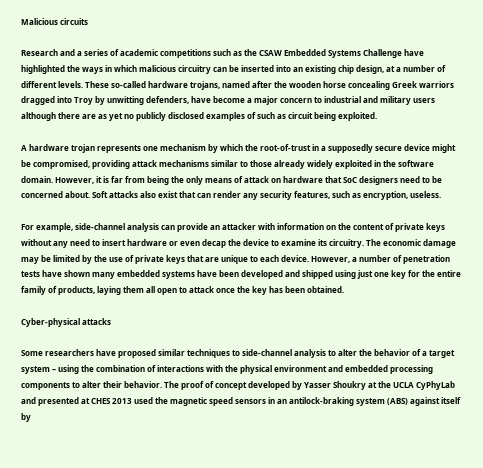Malicious circuits

Research and a series of academic competitions such as the CSAW Embedded Systems Challenge have highlighted the ways in which malicious circuitry can be inserted into an existing chip design, at a number of different levels. These so-called hardware trojans, named after the wooden horse concealing Greek warriors dragged into Troy by unwitting defenders, have become a major concern to industrial and military users although there are as yet no publicly disclosed examples of such as circuit being exploited.

A hardware trojan represents one mechanism by which the root-of-trust in a supposedly secure device might be compromised, providing attack mechanisms similar to those already widely exploited in the software domain. However, it is far from being the only means of attack on hardware that SoC designers need to be concerned about. Soft attacks also exist that can render any security features, such as encryption, useless.

For example, side-channel analysis can provide an attacker with information on the content of private keys without any need to insert hardware or even decap the device to examine its circuitry. The economic damage may be limited by the use of private keys that are unique to each device. However, a number of penetration tests have shown many embedded systems have been developed and shipped using just one key for the entire family of products, laying them all open to attack once the key has been obtained.

Cyber-physical attacks

Some researchers have proposed similar techniques to side-channel analysis to alter the behavior of a target system – using the combination of interactions with the physical environment and embedded processing components to alter their behavior. The proof of concept developed by Yasser Shoukry at the UCLA CyPhyLab and presented at CHES 2013 used the magnetic speed sensors in an antilock-braking system (ABS) against itself by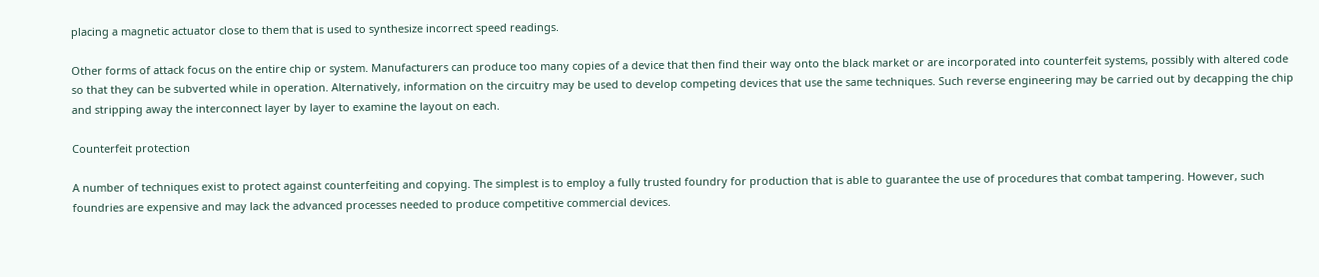placing a magnetic actuator close to them that is used to synthesize incorrect speed readings.

Other forms of attack focus on the entire chip or system. Manufacturers can produce too many copies of a device that then find their way onto the black market or are incorporated into counterfeit systems, possibly with altered code so that they can be subverted while in operation. Alternatively, information on the circuitry may be used to develop competing devices that use the same techniques. Such reverse engineering may be carried out by decapping the chip and stripping away the interconnect layer by layer to examine the layout on each.

Counterfeit protection

A number of techniques exist to protect against counterfeiting and copying. The simplest is to employ a fully trusted foundry for production that is able to guarantee the use of procedures that combat tampering. However, such foundries are expensive and may lack the advanced processes needed to produce competitive commercial devices.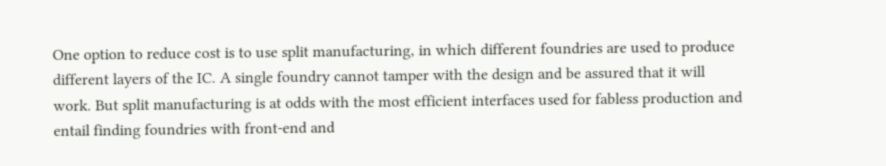One option to reduce cost is to use split manufacturing, in which different foundries are used to produce different layers of the IC. A single foundry cannot tamper with the design and be assured that it will work. But split manufacturing is at odds with the most efficient interfaces used for fabless production and entail finding foundries with front-end and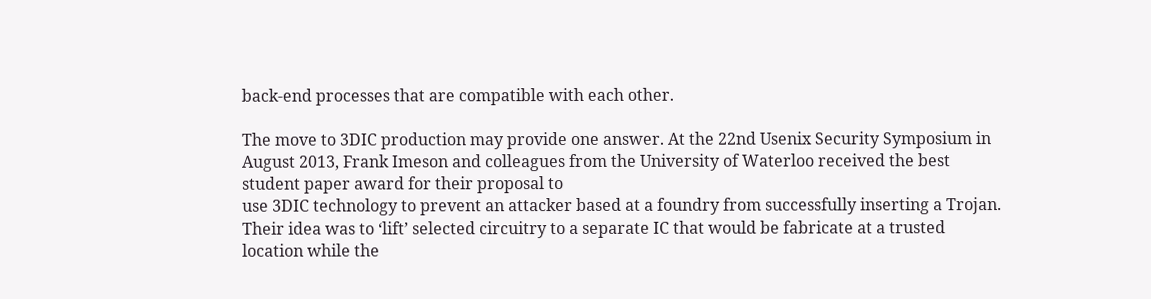back-end processes that are compatible with each other.

The move to 3DIC production may provide one answer. At the 22nd Usenix Security Symposium in August 2013, Frank Imeson and colleagues from the University of Waterloo received the best student paper award for their proposal to
use 3DIC technology to prevent an attacker based at a foundry from successfully inserting a Trojan. Their idea was to ‘lift’ selected circuitry to a separate IC that would be fabricate at a trusted location while the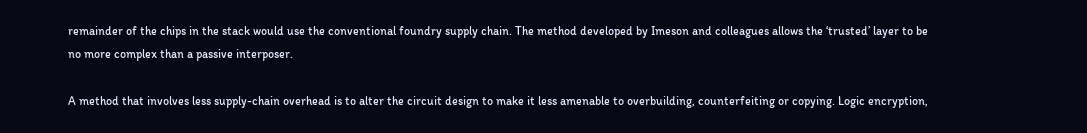remainder of the chips in the stack would use the conventional foundry supply chain. The method developed by Imeson and colleagues allows the ‘trusted’ layer to be no more complex than a passive interposer.

A method that involves less supply-chain overhead is to alter the circuit design to make it less amenable to overbuilding, counterfeiting or copying. Logic encryption,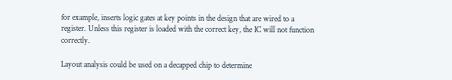for example, inserts logic gates at key points in the design that are wired to a register. Unless this register is loaded with the correct key, the IC will not function correctly.

Layout analysis could be used on a decapped chip to determine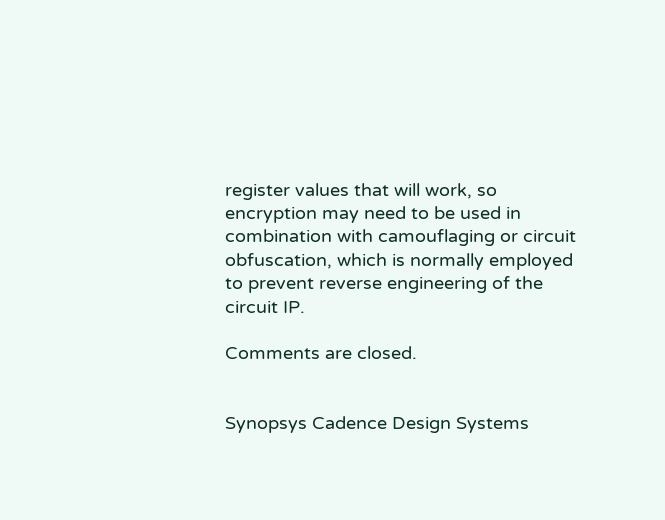register values that will work, so encryption may need to be used in combination with camouflaging or circuit obfuscation, which is normally employed to prevent reverse engineering of the circuit IP.

Comments are closed.


Synopsys Cadence Design Systems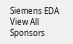Siemens EDA
View All Sponsors